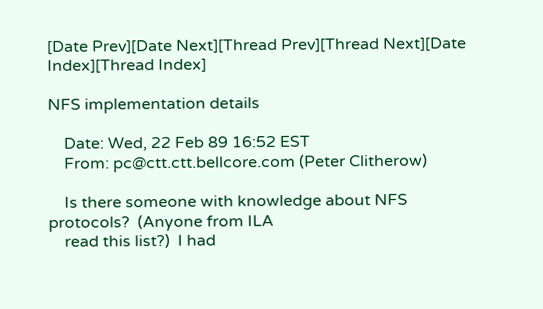[Date Prev][Date Next][Thread Prev][Thread Next][Date Index][Thread Index]

NFS implementation details

    Date: Wed, 22 Feb 89 16:52 EST
    From: pc@ctt.ctt.bellcore.com (Peter Clitherow)

    Is there someone with knowledge about NFS protocols?  (Anyone from ILA
    read this list?)  I had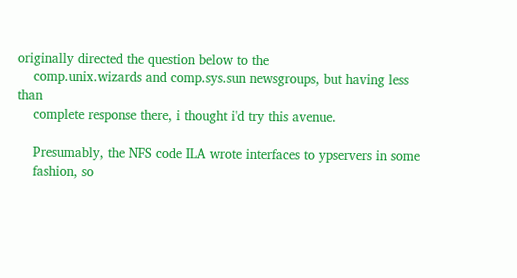originally directed the question below to the
    comp.unix.wizards and comp.sys.sun newsgroups, but having less than
    complete response there, i thought i'd try this avenue.

    Presumably, the NFS code ILA wrote interfaces to ypservers in some
    fashion, so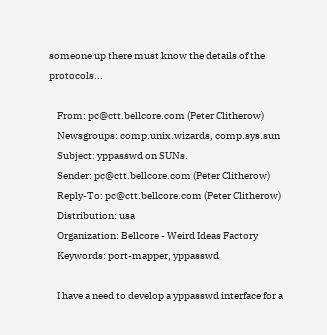someone up there must know the details of the protocols...

    From: pc@ctt.bellcore.com (Peter Clitherow)
    Newsgroups: comp.unix.wizards, comp.sys.sun
    Subject: yppasswd on SUNs.
    Sender: pc@ctt.bellcore.com (Peter Clitherow)
    Reply-To: pc@ctt.bellcore.com (Peter Clitherow)
    Distribution: usa
    Organization: Bellcore - Weird Ideas Factory
    Keywords: port-mapper, yppasswd

    I have a need to develop a yppasswd interface for a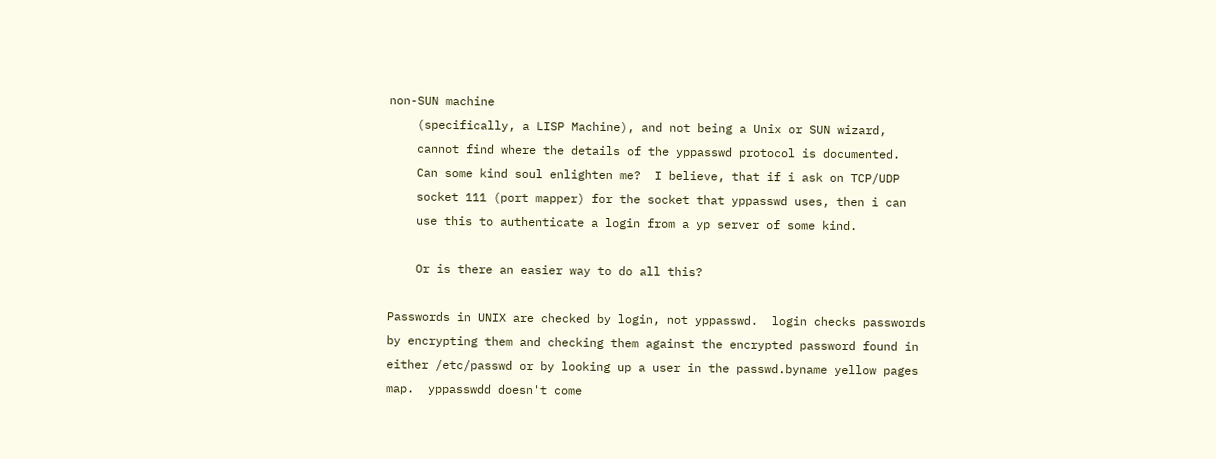non-SUN machine
    (specifically, a LISP Machine), and not being a Unix or SUN wizard,
    cannot find where the details of the yppasswd protocol is documented.
    Can some kind soul enlighten me?  I believe, that if i ask on TCP/UDP
    socket 111 (port mapper) for the socket that yppasswd uses, then i can
    use this to authenticate a login from a yp server of some kind.

    Or is there an easier way to do all this?

Passwords in UNIX are checked by login, not yppasswd.  login checks passwords
by encrypting them and checking them against the encrypted password found in
either /etc/passwd or by looking up a user in the passwd.byname yellow pages
map.  yppasswdd doesn't come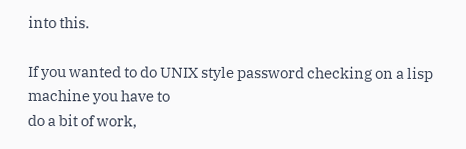into this.

If you wanted to do UNIX style password checking on a lisp machine you have to
do a bit of work,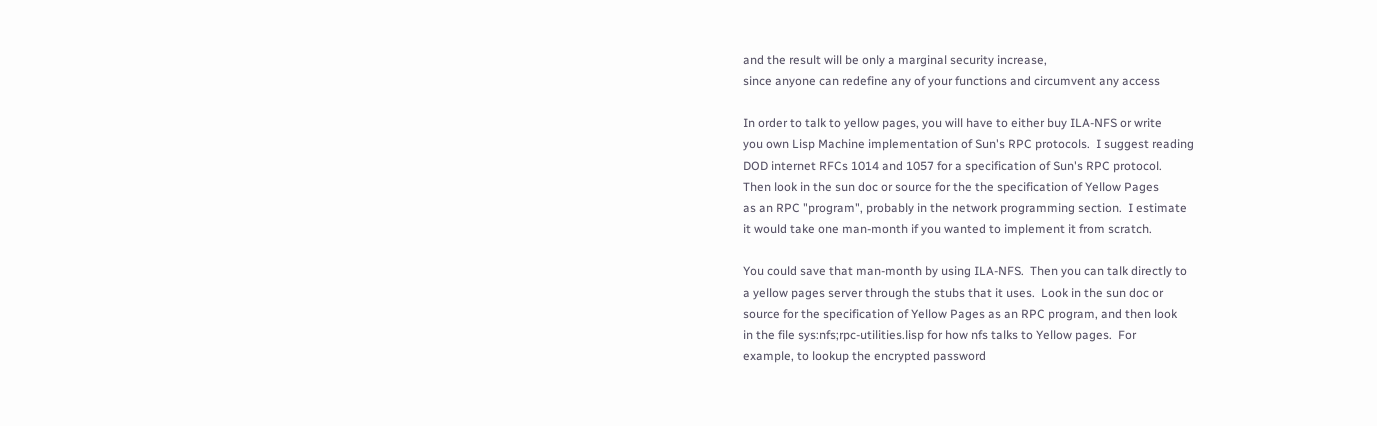and the result will be only a marginal security increase,
since anyone can redefine any of your functions and circumvent any access

In order to talk to yellow pages, you will have to either buy ILA-NFS or write
you own Lisp Machine implementation of Sun's RPC protocols.  I suggest reading
DOD internet RFCs 1014 and 1057 for a specification of Sun's RPC protocol.
Then look in the sun doc or source for the the specification of Yellow Pages
as an RPC "program", probably in the network programming section.  I estimate
it would take one man-month if you wanted to implement it from scratch.

You could save that man-month by using ILA-NFS.  Then you can talk directly to
a yellow pages server through the stubs that it uses.  Look in the sun doc or
source for the specification of Yellow Pages as an RPC program, and then look
in the file sys:nfs;rpc-utilities.lisp for how nfs talks to Yellow pages.  For
example, to lookup the encrypted password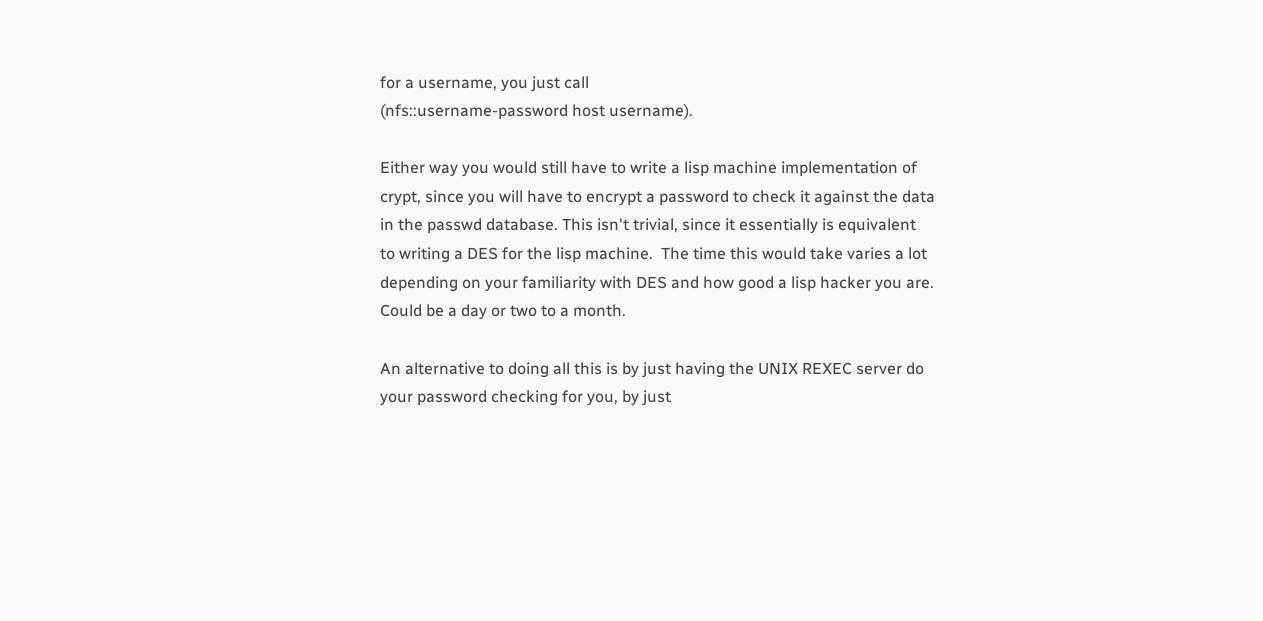for a username, you just call
(nfs::username-password host username).

Either way you would still have to write a lisp machine implementation of
crypt, since you will have to encrypt a password to check it against the data
in the passwd database. This isn't trivial, since it essentially is equivalent
to writing a DES for the lisp machine.  The time this would take varies a lot
depending on your familiarity with DES and how good a lisp hacker you are.
Could be a day or two to a month.

An alternative to doing all this is by just having the UNIX REXEC server do
your password checking for you, by just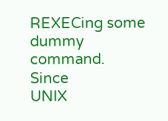REXECing some dummy command.  Since
UNIX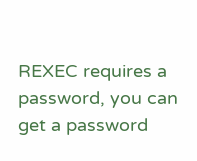REXEC requires a password, you can get a password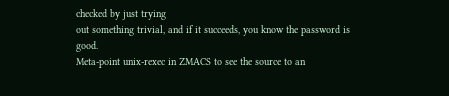checked by just trying
out something trivial, and if it succeeds, you know the password is good.
Meta-point unix-rexec in ZMACS to see the source to an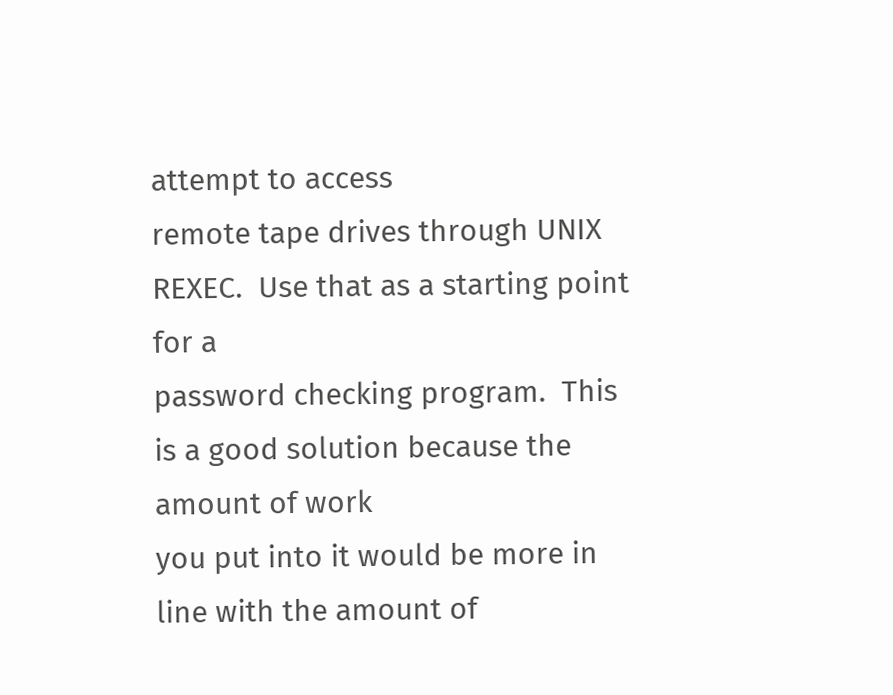attempt to access
remote tape drives through UNIX REXEC.  Use that as a starting point for a
password checking program.  This is a good solution because the amount of work
you put into it would be more in line with the amount of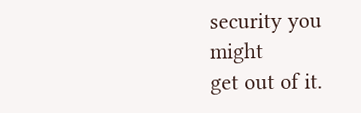security you might
get out of it.